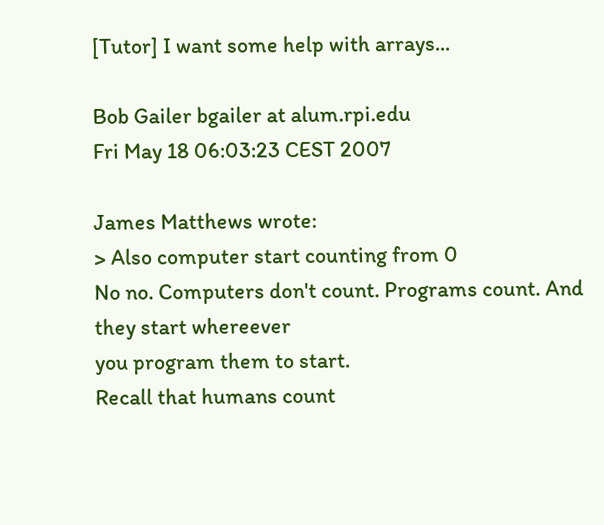[Tutor] I want some help with arrays...

Bob Gailer bgailer at alum.rpi.edu
Fri May 18 06:03:23 CEST 2007

James Matthews wrote:
> Also computer start counting from 0
No no. Computers don't count. Programs count. And they start whereever
you program them to start.
Recall that humans count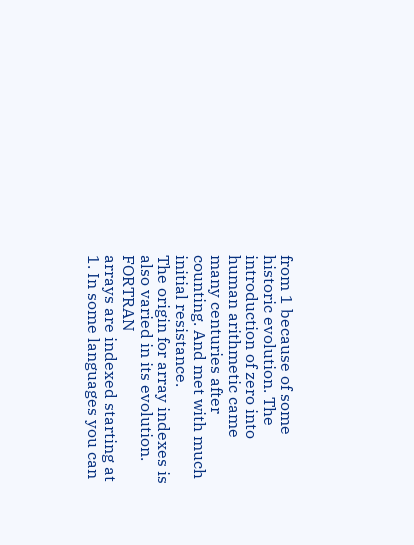from 1 because of some historic evolution. The
introduction of zero into human arithmetic came many centuries after
counting. And met with much initial resistance.
The origin for array indexes is also varied in its evolution. FORTRAN
arrays are indexed starting at 1. In some languages you can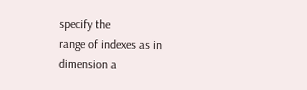specify the
range of indexes as in  dimension a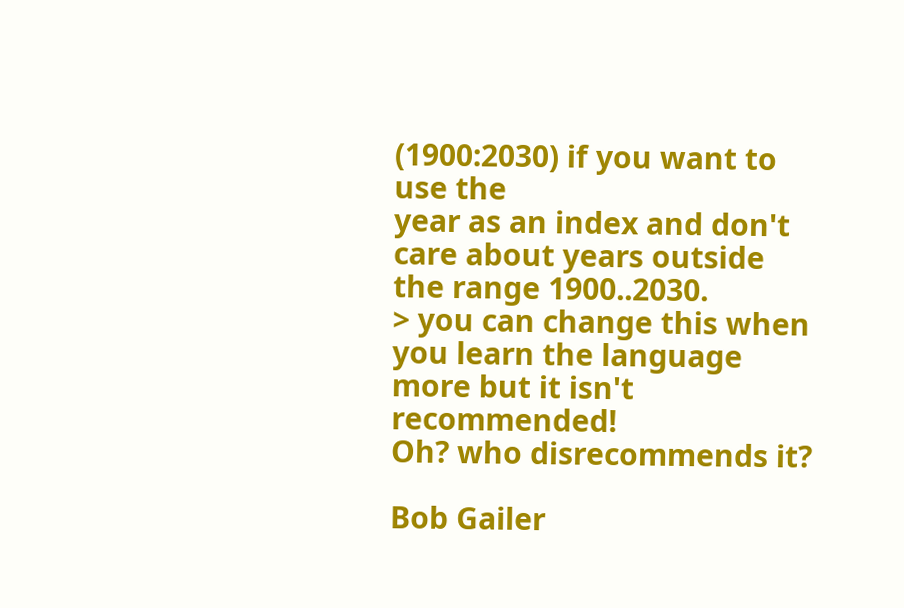(1900:2030) if you want to use the
year as an index and don't care about years outside the range 1900..2030.
> you can change this when you learn the language more but it isn't recommended!
Oh? who disrecommends it?

Bob Gailer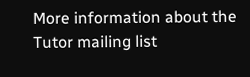More information about the Tutor mailing list